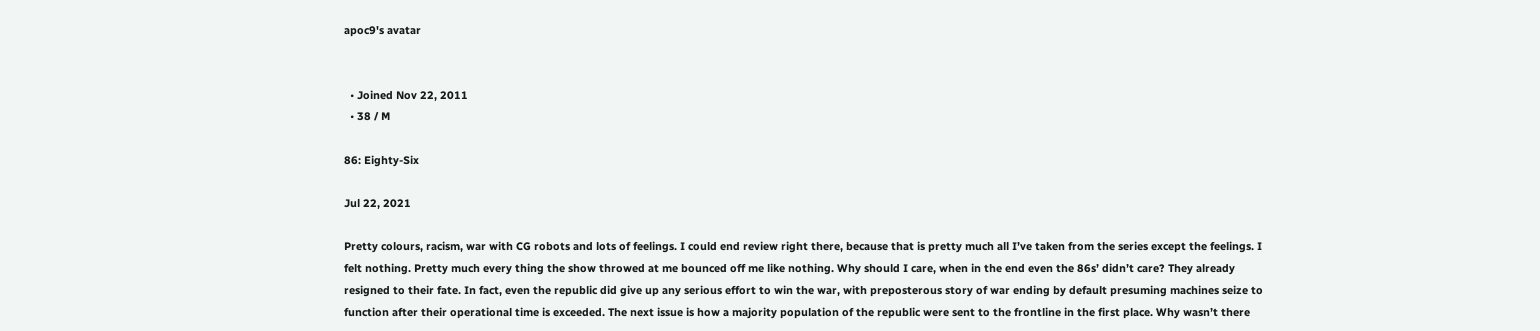apoc9's avatar


  • Joined Nov 22, 2011
  • 38 / M

86: Eighty-Six

Jul 22, 2021

Pretty colours, racism, war with CG robots and lots of feelings. I could end review right there, because that is pretty much all I’ve taken from the series except the feelings. I felt nothing. Pretty much every thing the show throwed at me bounced off me like nothing. Why should I care, when in the end even the 86s’ didn’t care? They already resigned to their fate. In fact, even the republic did give up any serious effort to win the war, with preposterous story of war ending by default presuming machines seize to function after their operational time is exceeded. The next issue is how a majority population of the republic were sent to the frontline in the first place. Why wasn’t there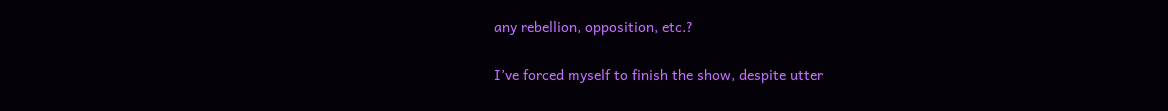any rebellion, opposition, etc.?

I’ve forced myself to finish the show, despite utter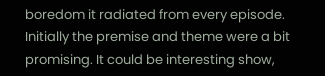boredom it radiated from every episode. Initially the premise and theme were a bit promising. It could be interesting show,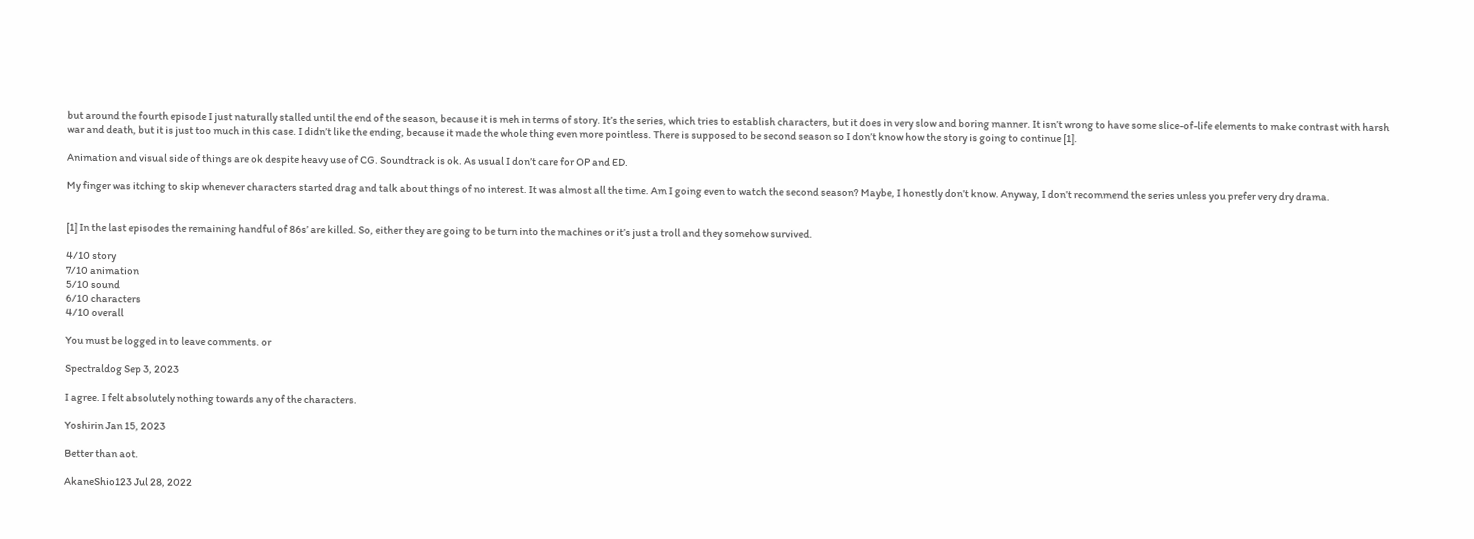but around the fourth episode I just naturally stalled until the end of the season, because it is meh in terms of story. It’s the series, which tries to establish characters, but it does in very slow and boring manner. It isn’t wrong to have some slice-of-life elements to make contrast with harsh war and death, but it is just too much in this case. I didn’t like the ending, because it made the whole thing even more pointless. There is supposed to be second season so I don’t know how the story is going to continue [1].

Animation and visual side of things are ok despite heavy use of CG. Soundtrack is ok. As usual I don’t care for OP and ED.

My finger was itching to skip whenever characters started drag and talk about things of no interest. It was almost all the time. Am I going even to watch the second season? Maybe, I honestly don’t know. Anyway, I don’t recommend the series unless you prefer very dry drama.


[1] In the last episodes the remaining handful of 86s’ are killed. So, either they are going to be turn into the machines or it’s just a troll and they somehow survived.

4/10 story
7/10 animation
5/10 sound
6/10 characters
4/10 overall

You must be logged in to leave comments. or

Spectraldog Sep 3, 2023

I agree. I felt absolutely nothing towards any of the characters.

Yoshirin Jan 15, 2023

Better than aot.

AkaneShio123 Jul 28, 2022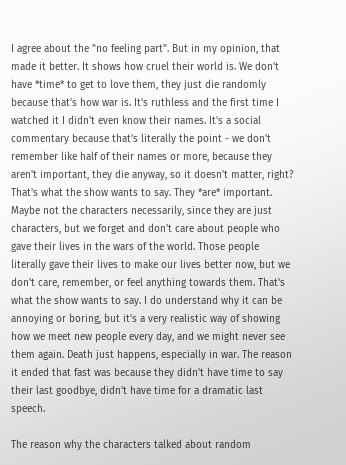I agree about the "no feeling part". But in my opinion, that made it better. It shows how cruel their world is. We don't have *time* to get to love them, they just die randomly because that's how war is. It's ruthless and the first time I watched it I didn't even know their names. It's a social commentary because that's literally the point - we don't remember like half of their names or more, because they aren't important, they die anyway, so it doesn't matter, right? That's what the show wants to say. They *are* important. Maybe not the characters necessarily, since they are just characters, but we forget and don't care about people who gave their lives in the wars of the world. Those people literally gave their lives to make our lives better now, but we don't care, remember, or feel anything towards them. That's what the show wants to say. I do understand why it can be annoying or boring, but it's a very realistic way of showing how we meet new people every day, and we might never see them again. Death just happens, especially in war. The reason it ended that fast was because they didn't have time to say their last goodbye, didn't have time for a dramatic last speech.

The reason why the characters talked about random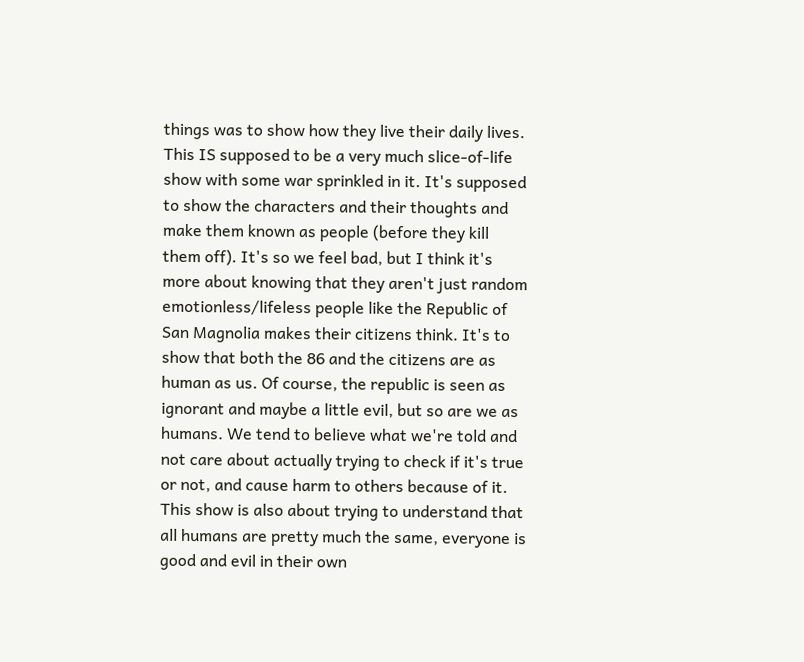things was to show how they live their daily lives. This IS supposed to be a very much slice-of-life show with some war sprinkled in it. It's supposed to show the characters and their thoughts and make them known as people (before they kill them off). It's so we feel bad, but I think it's more about knowing that they aren't just random emotionless/lifeless people like the Republic of San Magnolia makes their citizens think. It's to show that both the 86 and the citizens are as human as us. Of course, the republic is seen as ignorant and maybe a little evil, but so are we as humans. We tend to believe what we're told and not care about actually trying to check if it's true or not, and cause harm to others because of it. This show is also about trying to understand that all humans are pretty much the same, everyone is good and evil in their own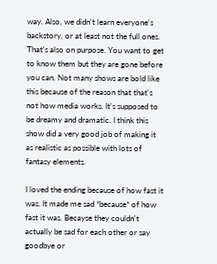way. Also, we didn't learn everyone's backstory, or at least not the full ones. That's also on purpose. You want to get to know them but they are gone before you can. Not many shows are bold like this because of the reason that that's not how media works. It's supposed to be dreamy and dramatic. I think this show did a very good job of making it as realistic as possible with lots of fantasy elements.

I loved the ending because of how fast it was. It made me sad *because* of how fast it was. Becayse they couldn't actually be sad for each other or say goodbye or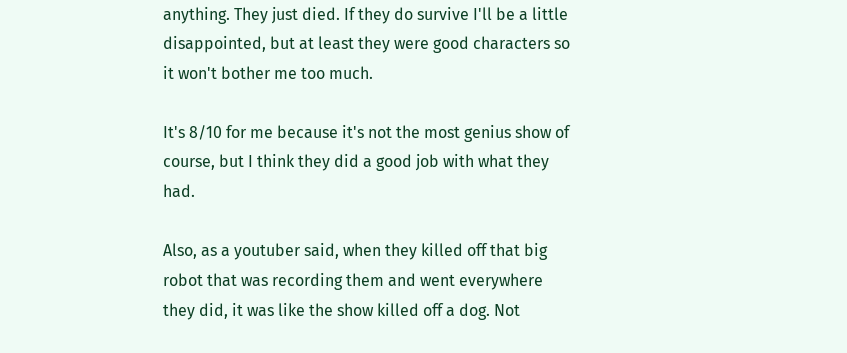anything. They just died. If they do survive I'll be a little disappointed, but at least they were good characters so it won't bother me too much.

It's 8/10 for me because it's not the most genius show of course, but I think they did a good job with what they had.

Also, as a youtuber said, when they killed off that big robot that was recording them and went everywhere they did, it was like the show killed off a dog. Not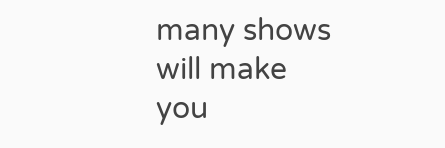many shows will make you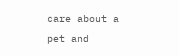care about a pet and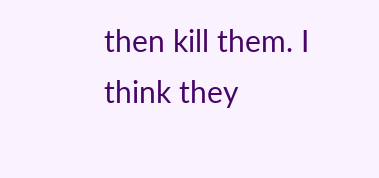then kill them. I think they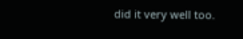did it very well too.